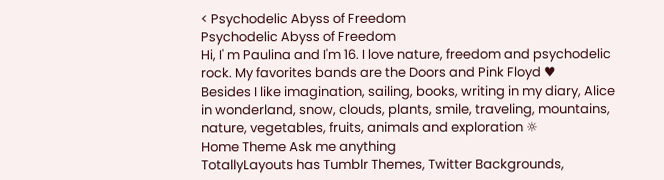< Psychodelic Abyss of Freedom
Psychodelic Abyss of Freedom
Hi, I' m Paulina and I'm 16. I love nature, freedom and psychodelic rock. My favorites bands are the Doors and Pink Floyd ♥
Besides I like imagination, sailing, books, writing in my diary, Alice in wonderland, snow, clouds, plants, smile, traveling, mountains, nature, vegetables, fruits, animals and exploration ☼
Home Theme Ask me anything
TotallyLayouts has Tumblr Themes, Twitter Backgrounds,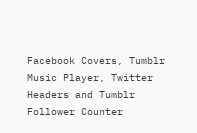Facebook Covers, Tumblr Music Player, Twitter Headers and Tumblr Follower Counter